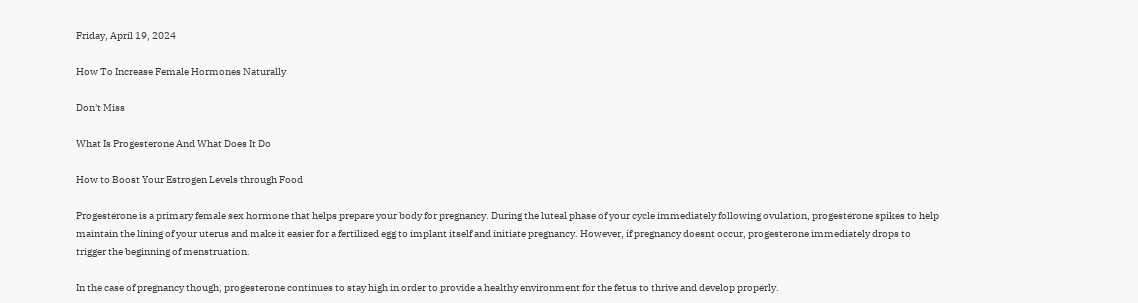Friday, April 19, 2024

How To Increase Female Hormones Naturally

Don't Miss

What Is Progesterone And What Does It Do

How to Boost Your Estrogen Levels through Food

Progesterone is a primary female sex hormone that helps prepare your body for pregnancy. During the luteal phase of your cycle immediately following ovulation, progesterone spikes to help maintain the lining of your uterus and make it easier for a fertilized egg to implant itself and initiate pregnancy. However, if pregnancy doesnt occur, progesterone immediately drops to trigger the beginning of menstruation.

In the case of pregnancy though, progesterone continues to stay high in order to provide a healthy environment for the fetus to thrive and develop properly.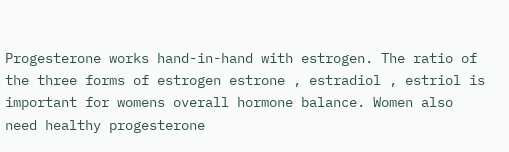Progesterone works hand-in-hand with estrogen. The ratio of the three forms of estrogen estrone , estradiol , estriol is important for womens overall hormone balance. Women also need healthy progesterone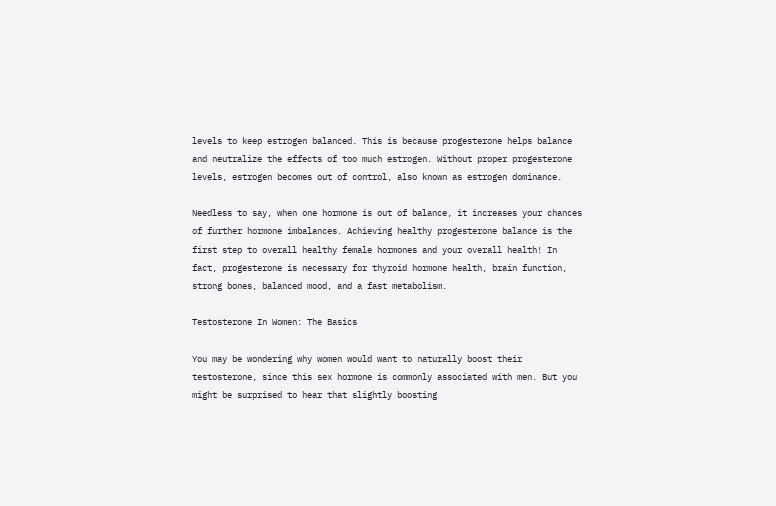levels to keep estrogen balanced. This is because progesterone helps balance and neutralize the effects of too much estrogen. Without proper progesterone levels, estrogen becomes out of control, also known as estrogen dominance.

Needless to say, when one hormone is out of balance, it increases your chances of further hormone imbalances. Achieving healthy progesterone balance is the first step to overall healthy female hormones and your overall health! In fact, progesterone is necessary for thyroid hormone health, brain function, strong bones, balanced mood, and a fast metabolism.

Testosterone In Women: The Basics

You may be wondering why women would want to naturally boost their testosterone, since this sex hormone is commonly associated with men. But you might be surprised to hear that slightly boosting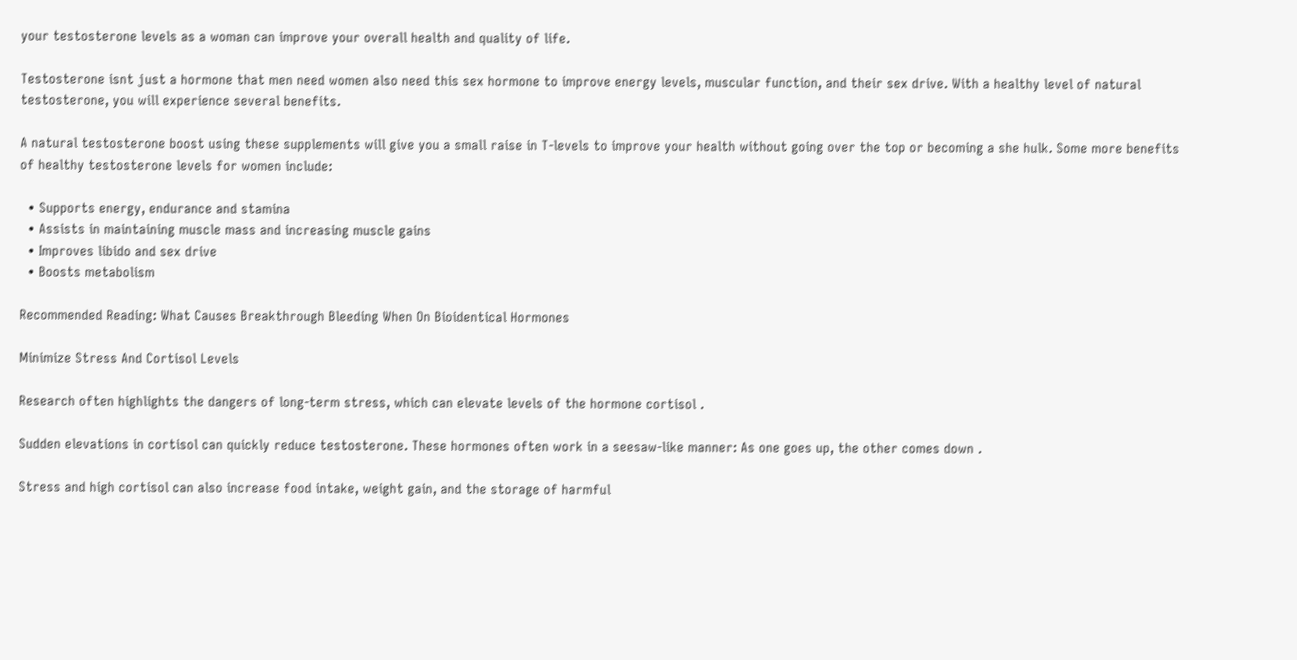your testosterone levels as a woman can improve your overall health and quality of life.

Testosterone isnt just a hormone that men need women also need this sex hormone to improve energy levels, muscular function, and their sex drive. With a healthy level of natural testosterone, you will experience several benefits.

A natural testosterone boost using these supplements will give you a small raise in T-levels to improve your health without going over the top or becoming a she hulk. Some more benefits of healthy testosterone levels for women include:

  • Supports energy, endurance and stamina
  • Assists in maintaining muscle mass and increasing muscle gains
  • Improves libido and sex drive
  • Boosts metabolism

Recommended Reading: What Causes Breakthrough Bleeding When On Bioidentical Hormones

Minimize Stress And Cortisol Levels

Research often highlights the dangers of long-term stress, which can elevate levels of the hormone cortisol .

Sudden elevations in cortisol can quickly reduce testosterone. These hormones often work in a seesaw-like manner: As one goes up, the other comes down .

Stress and high cortisol can also increase food intake, weight gain, and the storage of harmful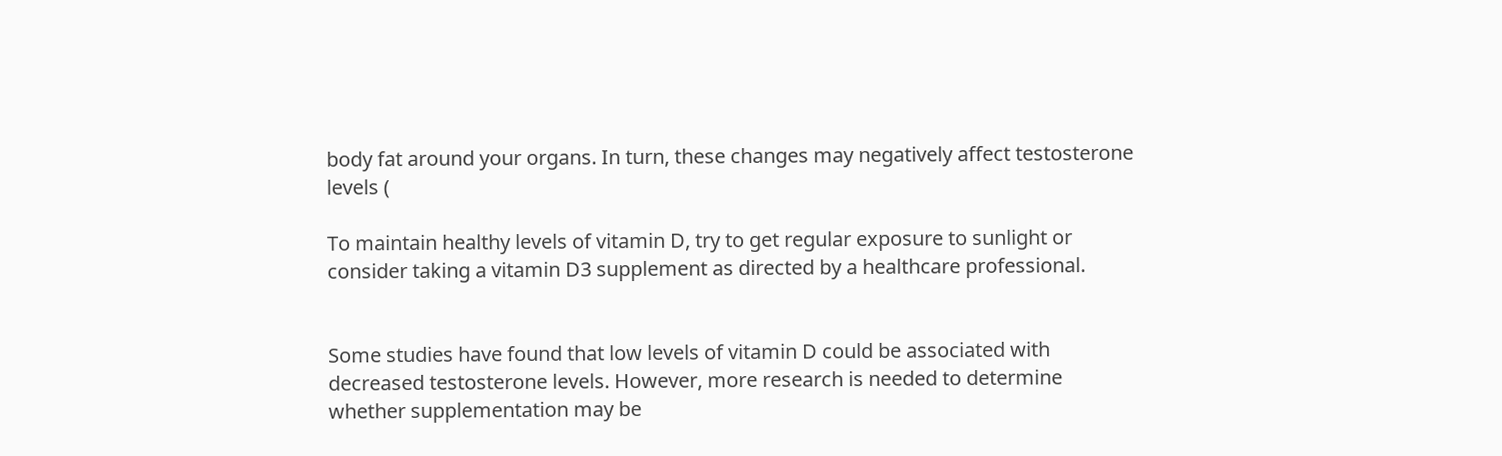body fat around your organs. In turn, these changes may negatively affect testosterone levels (

To maintain healthy levels of vitamin D, try to get regular exposure to sunlight or consider taking a vitamin D3 supplement as directed by a healthcare professional.


Some studies have found that low levels of vitamin D could be associated with decreased testosterone levels. However, more research is needed to determine whether supplementation may be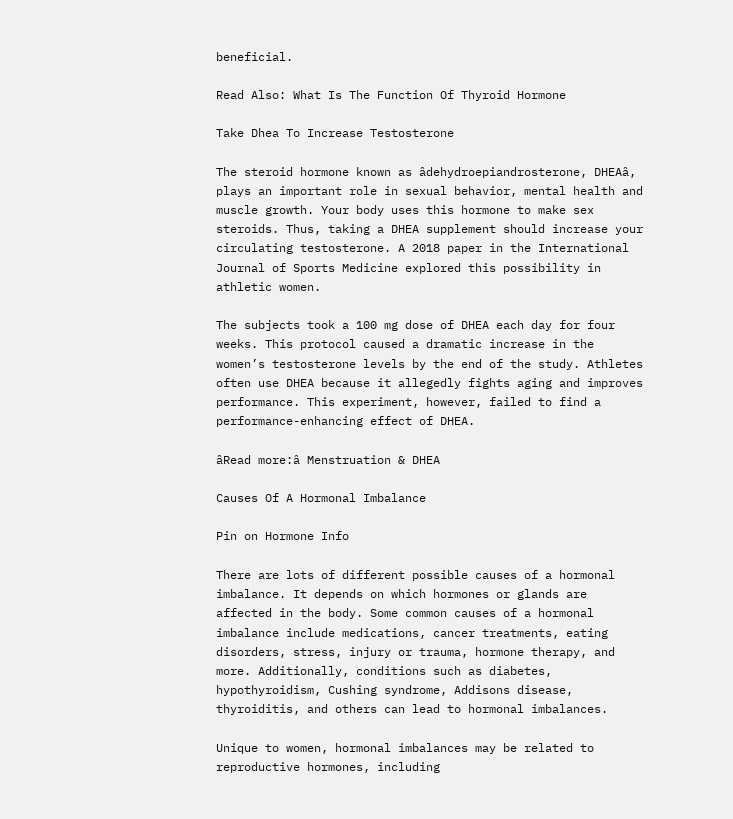beneficial.

Read Also: What Is The Function Of Thyroid Hormone

Take Dhea To Increase Testosterone

The steroid hormone known as âdehydroepiandrosterone, DHEAâ, plays an important role in sexual behavior, mental health and muscle growth. Your body uses this hormone to make sex steroids. Thus, taking a DHEA supplement should increase your circulating testosterone. A 2018 paper in the International Journal of Sports Medicine explored this possibility in athletic women.

The subjects took a 100 mg dose of DHEA each day for four weeks. This protocol caused a dramatic increase in the women’s testosterone levels by the end of the study. Athletes often use DHEA because it allegedly fights aging and improves performance. This experiment, however, failed to find a performance-enhancing effect of DHEA.

âRead more:â Menstruation & DHEA

Causes Of A Hormonal Imbalance

Pin on Hormone Info

There are lots of different possible causes of a hormonal imbalance. It depends on which hormones or glands are affected in the body. Some common causes of a hormonal imbalance include medications, cancer treatments, eating disorders, stress, injury or trauma, hormone therapy, and more. Additionally, conditions such as diabetes, hypothyroidism, Cushing syndrome, Addisons disease, thyroiditis, and others can lead to hormonal imbalances.

Unique to women, hormonal imbalances may be related to reproductive hormones, including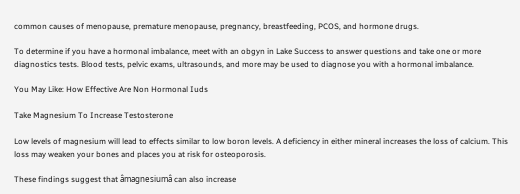common causes of menopause, premature menopause, pregnancy, breastfeeding, PCOS, and hormone drugs.

To determine if you have a hormonal imbalance, meet with an obgyn in Lake Success to answer questions and take one or more diagnostics tests. Blood tests, pelvic exams, ultrasounds, and more may be used to diagnose you with a hormonal imbalance.

You May Like: How Effective Are Non Hormonal Iuds

Take Magnesium To Increase Testosterone

Low levels of magnesium will lead to effects similar to low boron levels. A deficiency in either mineral increases the loss of calcium. This loss may weaken your bones and places you at risk for osteoporosis.

These findings suggest that âmagnesiumâ can also increase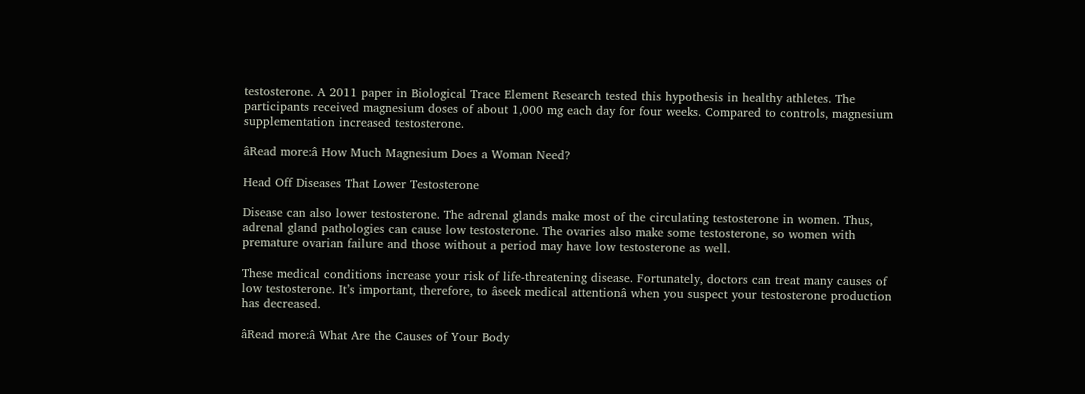testosterone. A 2011 paper in Biological Trace Element Research tested this hypothesis in healthy athletes. The participants received magnesium doses of about 1,000 mg each day for four weeks. Compared to controls, magnesium supplementation increased testosterone.

âRead more:â How Much Magnesium Does a Woman Need?

Head Off Diseases That Lower Testosterone

Disease can also lower testosterone. The adrenal glands make most of the circulating testosterone in women. Thus, adrenal gland pathologies can cause low testosterone. The ovaries also make some testosterone, so women with premature ovarian failure and those without a period may have low testosterone as well.

These medical conditions increase your risk of life-threatening disease. Fortunately, doctors can treat many causes of low testosterone. It’s important, therefore, to âseek medical attentionâ when you suspect your testosterone production has decreased.

âRead more:â What Are the Causes of Your Body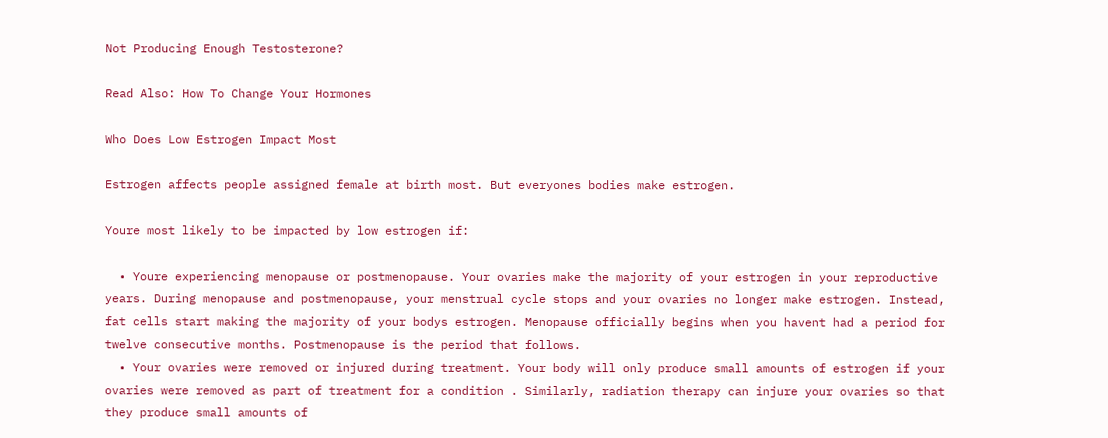Not Producing Enough Testosterone?

Read Also: How To Change Your Hormones

Who Does Low Estrogen Impact Most

Estrogen affects people assigned female at birth most. But everyones bodies make estrogen.

Youre most likely to be impacted by low estrogen if:

  • Youre experiencing menopause or postmenopause. Your ovaries make the majority of your estrogen in your reproductive years. During menopause and postmenopause, your menstrual cycle stops and your ovaries no longer make estrogen. Instead, fat cells start making the majority of your bodys estrogen. Menopause officially begins when you havent had a period for twelve consecutive months. Postmenopause is the period that follows.
  • Your ovaries were removed or injured during treatment. Your body will only produce small amounts of estrogen if your ovaries were removed as part of treatment for a condition . Similarly, radiation therapy can injure your ovaries so that they produce small amounts of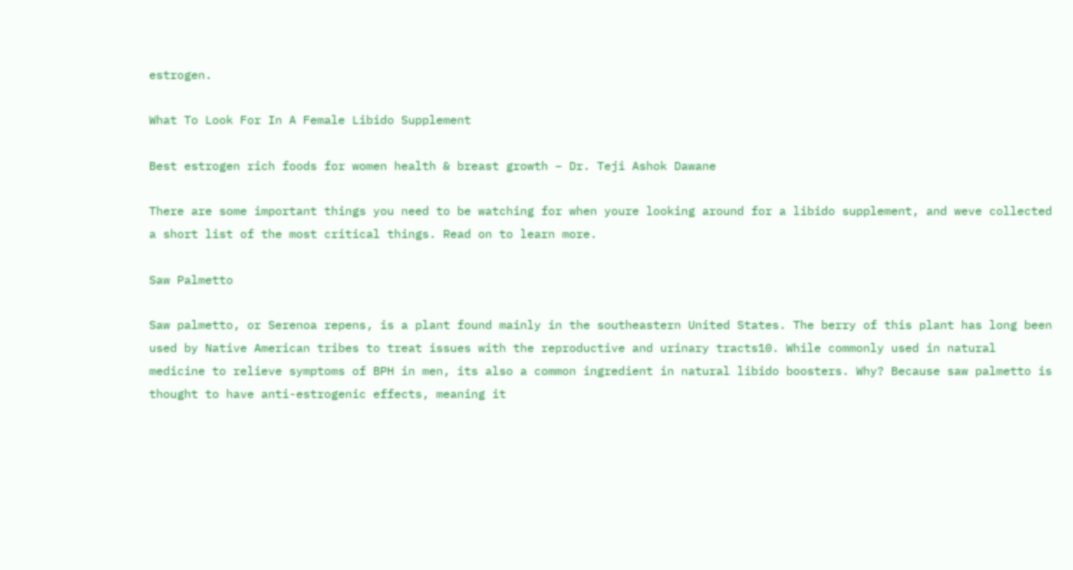estrogen.

What To Look For In A Female Libido Supplement

Best estrogen rich foods for women health & breast growth – Dr. Teji Ashok Dawane

There are some important things you need to be watching for when youre looking around for a libido supplement, and weve collected a short list of the most critical things. Read on to learn more.

Saw Palmetto

Saw palmetto, or Serenoa repens, is a plant found mainly in the southeastern United States. The berry of this plant has long been used by Native American tribes to treat issues with the reproductive and urinary tracts10. While commonly used in natural medicine to relieve symptoms of BPH in men, its also a common ingredient in natural libido boosters. Why? Because saw palmetto is thought to have anti-estrogenic effects, meaning it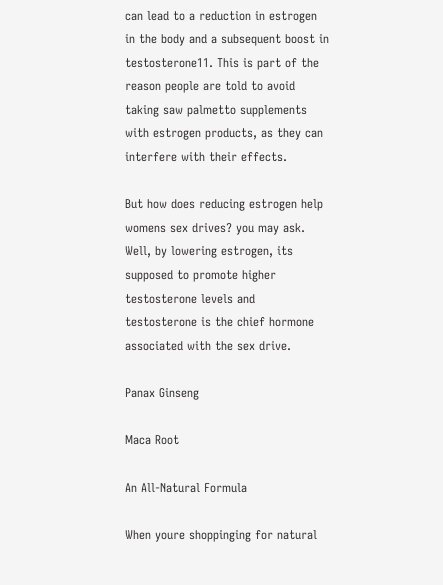can lead to a reduction in estrogen in the body and a subsequent boost in testosterone11. This is part of the reason people are told to avoid taking saw palmetto supplements with estrogen products, as they can interfere with their effects.

But how does reducing estrogen help womens sex drives? you may ask. Well, by lowering estrogen, its supposed to promote higher testosterone levels and testosterone is the chief hormone associated with the sex drive.

Panax Ginseng

Maca Root

An All-Natural Formula

When youre shoppinging for natural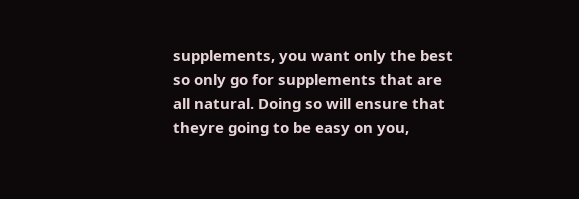supplements, you want only the best so only go for supplements that are all natural. Doing so will ensure that theyre going to be easy on you,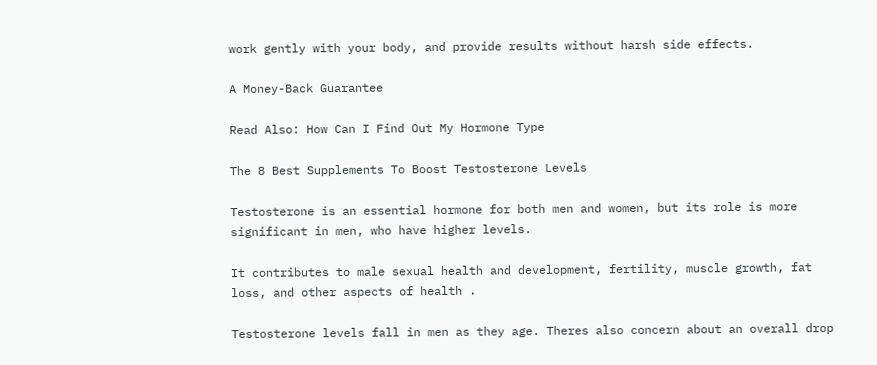work gently with your body, and provide results without harsh side effects.

A Money-Back Guarantee

Read Also: How Can I Find Out My Hormone Type

The 8 Best Supplements To Boost Testosterone Levels

Testosterone is an essential hormone for both men and women, but its role is more significant in men, who have higher levels.

It contributes to male sexual health and development, fertility, muscle growth, fat loss, and other aspects of health .

Testosterone levels fall in men as they age. Theres also concern about an overall drop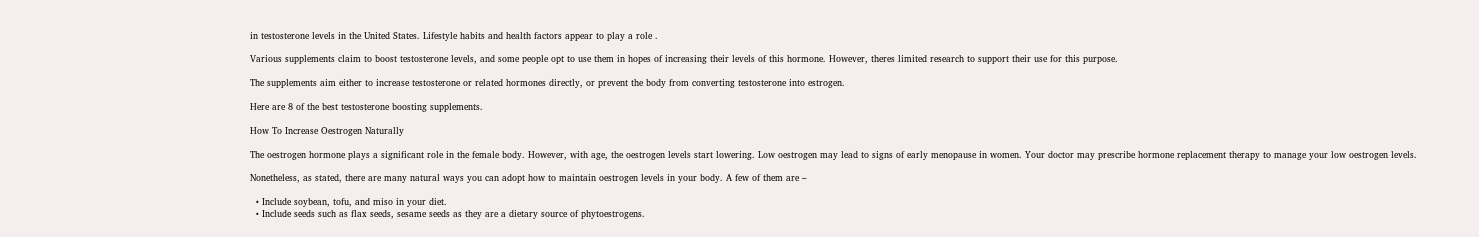in testosterone levels in the United States. Lifestyle habits and health factors appear to play a role .

Various supplements claim to boost testosterone levels, and some people opt to use them in hopes of increasing their levels of this hormone. However, theres limited research to support their use for this purpose.

The supplements aim either to increase testosterone or related hormones directly, or prevent the body from converting testosterone into estrogen.

Here are 8 of the best testosterone boosting supplements.

How To Increase Oestrogen Naturally

The oestrogen hormone plays a significant role in the female body. However, with age, the oestrogen levels start lowering. Low oestrogen may lead to signs of early menopause in women. Your doctor may prescribe hormone replacement therapy to manage your low oestrogen levels.

Nonetheless, as stated, there are many natural ways you can adopt how to maintain oestrogen levels in your body. A few of them are –

  • Include soybean, tofu, and miso in your diet.
  • Include seeds such as flax seeds, sesame seeds as they are a dietary source of phytoestrogens.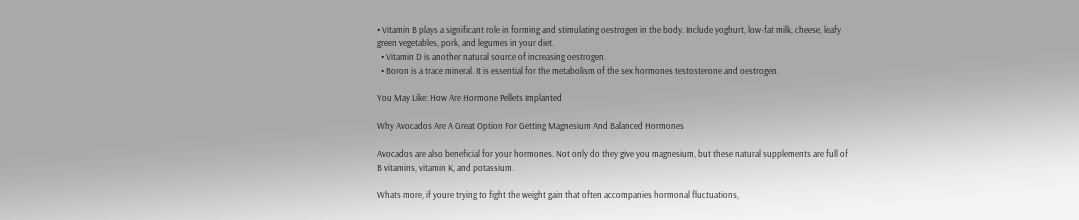• Vitamin B plays a significant role in forming and stimulating oestrogen in the body. Include yoghurt, low-fat milk, cheese, leafy green vegetables, pork, and legumes in your diet.
  • Vitamin D is another natural source of increasing oestrogen.
  • Boron is a trace mineral. It is essential for the metabolism of the sex hormones testosterone and oestrogen.

You May Like: How Are Hormone Pellets Implanted

Why Avocados Are A Great Option For Getting Magnesium And Balanced Hormones

Avocados are also beneficial for your hormones. Not only do they give you magnesium, but these natural supplements are full of B vitamins, vitamin K, and potassium.

Whats more, if youre trying to fight the weight gain that often accompanies hormonal fluctuations,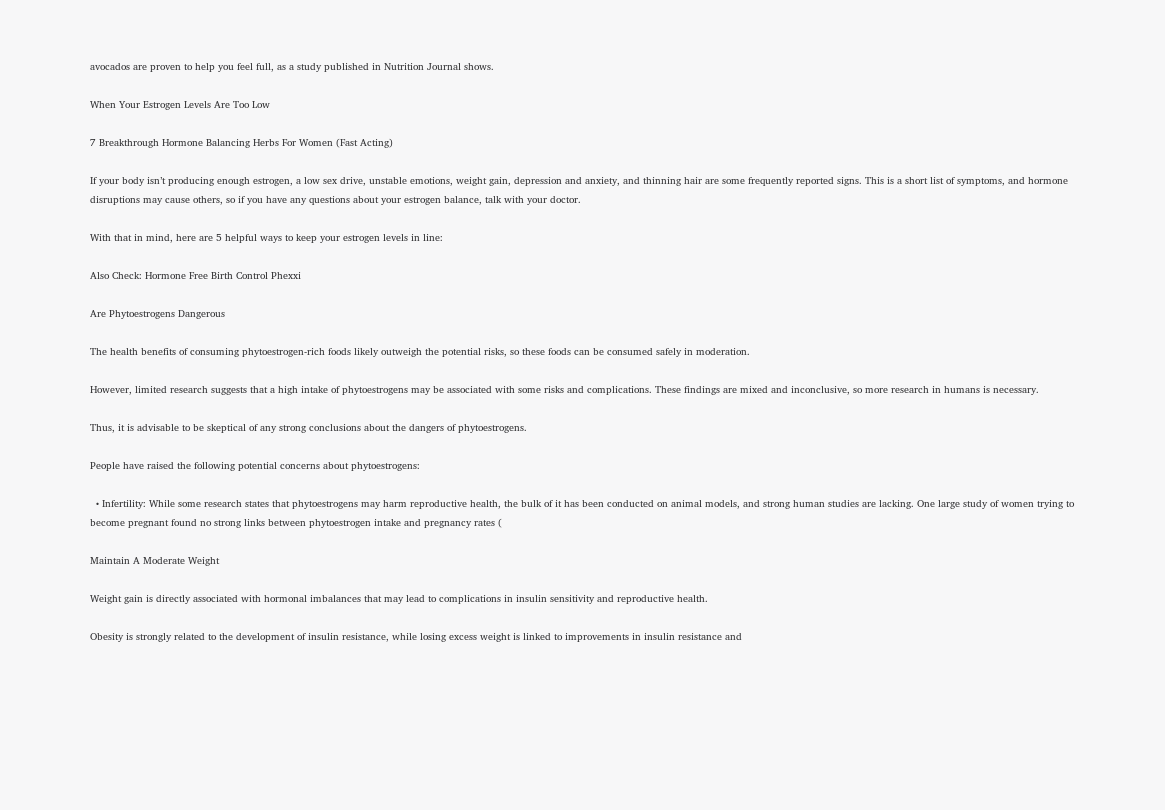avocados are proven to help you feel full, as a study published in Nutrition Journal shows.

When Your Estrogen Levels Are Too Low

7 Breakthrough Hormone Balancing Herbs For Women (Fast Acting)

If your body isn’t producing enough estrogen, a low sex drive, unstable emotions, weight gain, depression and anxiety, and thinning hair are some frequently reported signs. This is a short list of symptoms, and hormone disruptions may cause others, so if you have any questions about your estrogen balance, talk with your doctor.

With that in mind, here are 5 helpful ways to keep your estrogen levels in line:

Also Check: Hormone Free Birth Control Phexxi

Are Phytoestrogens Dangerous

The health benefits of consuming phytoestrogen-rich foods likely outweigh the potential risks, so these foods can be consumed safely in moderation.

However, limited research suggests that a high intake of phytoestrogens may be associated with some risks and complications. These findings are mixed and inconclusive, so more research in humans is necessary.

Thus, it is advisable to be skeptical of any strong conclusions about the dangers of phytoestrogens.

People have raised the following potential concerns about phytoestrogens:

  • Infertility: While some research states that phytoestrogens may harm reproductive health, the bulk of it has been conducted on animal models, and strong human studies are lacking. One large study of women trying to become pregnant found no strong links between phytoestrogen intake and pregnancy rates (

Maintain A Moderate Weight

Weight gain is directly associated with hormonal imbalances that may lead to complications in insulin sensitivity and reproductive health.

Obesity is strongly related to the development of insulin resistance, while losing excess weight is linked to improvements in insulin resistance and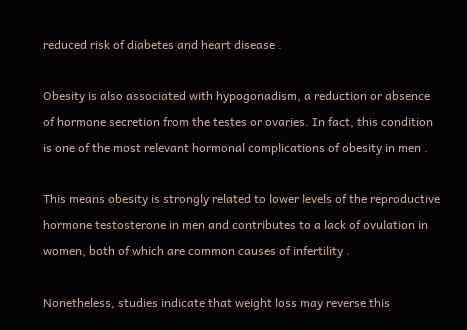reduced risk of diabetes and heart disease .

Obesity is also associated with hypogonadism, a reduction or absence of hormone secretion from the testes or ovaries. In fact, this condition is one of the most relevant hormonal complications of obesity in men .

This means obesity is strongly related to lower levels of the reproductive hormone testosterone in men and contributes to a lack of ovulation in women, both of which are common causes of infertility .

Nonetheless, studies indicate that weight loss may reverse this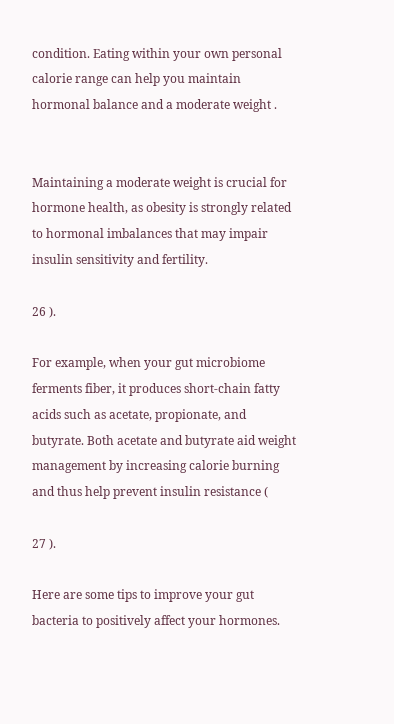condition. Eating within your own personal calorie range can help you maintain hormonal balance and a moderate weight .


Maintaining a moderate weight is crucial for hormone health, as obesity is strongly related to hormonal imbalances that may impair insulin sensitivity and fertility.

26 ).

For example, when your gut microbiome ferments fiber, it produces short-chain fatty acids such as acetate, propionate, and butyrate. Both acetate and butyrate aid weight management by increasing calorie burning and thus help prevent insulin resistance (

27 ).

Here are some tips to improve your gut bacteria to positively affect your hormones.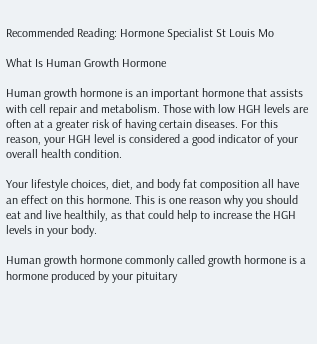Recommended Reading: Hormone Specialist St Louis Mo

What Is Human Growth Hormone

Human growth hormone is an important hormone that assists with cell repair and metabolism. Those with low HGH levels are often at a greater risk of having certain diseases. For this reason, your HGH level is considered a good indicator of your overall health condition.

Your lifestyle choices, diet, and body fat composition all have an effect on this hormone. This is one reason why you should eat and live healthily, as that could help to increase the HGH levels in your body.

Human growth hormone commonly called growth hormone is a hormone produced by your pituitary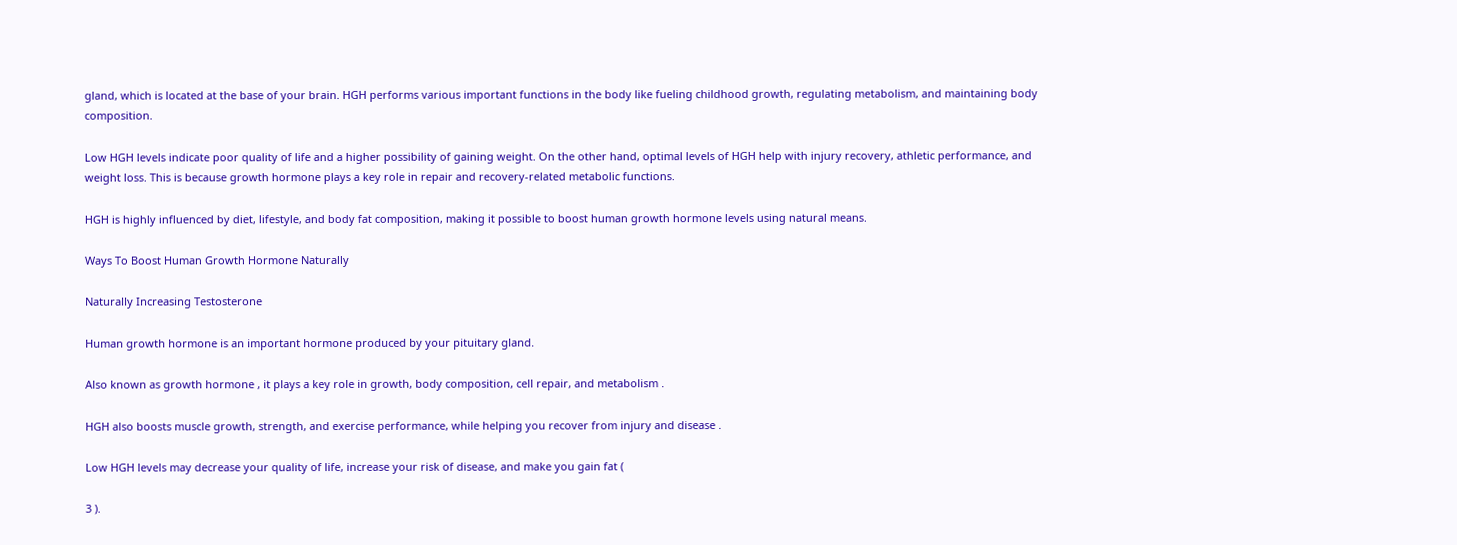gland, which is located at the base of your brain. HGH performs various important functions in the body like fueling childhood growth, regulating metabolism, and maintaining body composition.

Low HGH levels indicate poor quality of life and a higher possibility of gaining weight. On the other hand, optimal levels of HGH help with injury recovery, athletic performance, and weight loss. This is because growth hormone plays a key role in repair and recovery-related metabolic functions.

HGH is highly influenced by diet, lifestyle, and body fat composition, making it possible to boost human growth hormone levels using natural means.

Ways To Boost Human Growth Hormone Naturally

Naturally Increasing Testosterone

Human growth hormone is an important hormone produced by your pituitary gland.

Also known as growth hormone , it plays a key role in growth, body composition, cell repair, and metabolism .

HGH also boosts muscle growth, strength, and exercise performance, while helping you recover from injury and disease .

Low HGH levels may decrease your quality of life, increase your risk of disease, and make you gain fat (

3 ).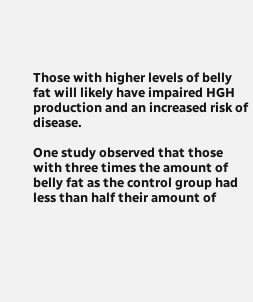Those with higher levels of belly fat will likely have impaired HGH production and an increased risk of disease.

One study observed that those with three times the amount of belly fat as the control group had less than half their amount of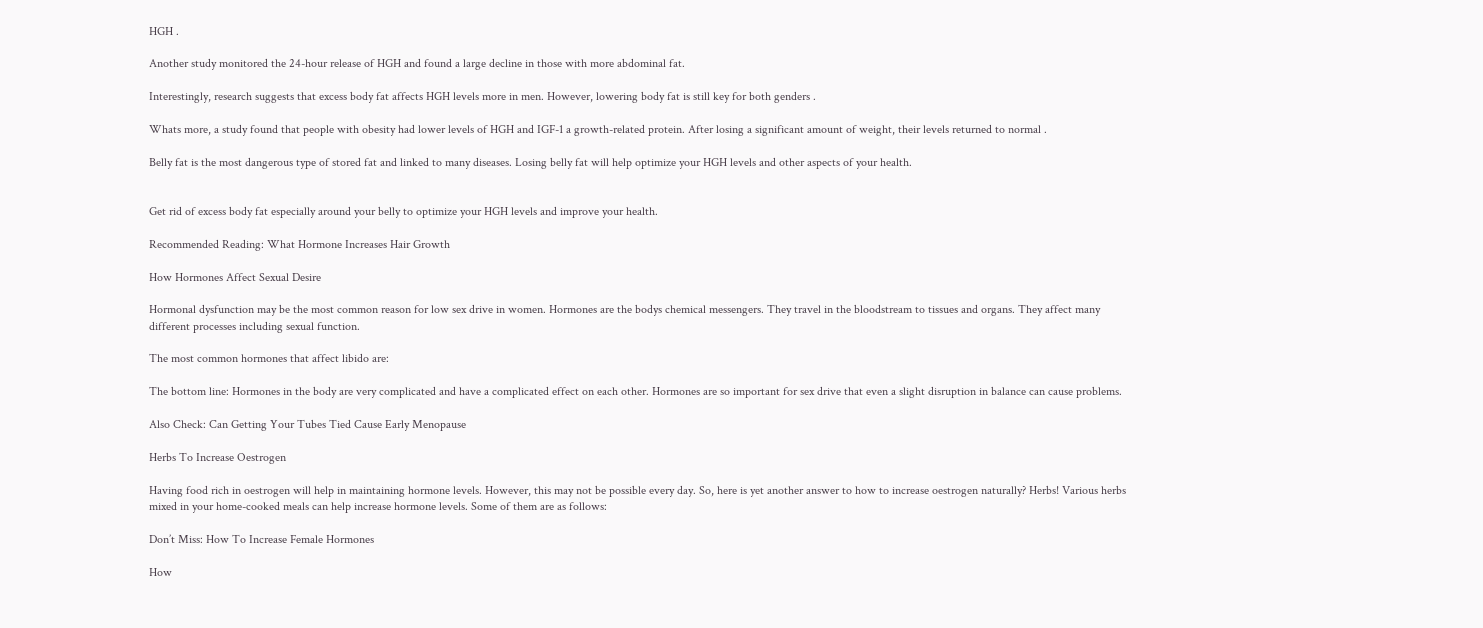HGH .

Another study monitored the 24-hour release of HGH and found a large decline in those with more abdominal fat.

Interestingly, research suggests that excess body fat affects HGH levels more in men. However, lowering body fat is still key for both genders .

Whats more, a study found that people with obesity had lower levels of HGH and IGF-1 a growth-related protein. After losing a significant amount of weight, their levels returned to normal .

Belly fat is the most dangerous type of stored fat and linked to many diseases. Losing belly fat will help optimize your HGH levels and other aspects of your health.


Get rid of excess body fat especially around your belly to optimize your HGH levels and improve your health.

Recommended Reading: What Hormone Increases Hair Growth

How Hormones Affect Sexual Desire

Hormonal dysfunction may be the most common reason for low sex drive in women. Hormones are the bodys chemical messengers. They travel in the bloodstream to tissues and organs. They affect many different processes including sexual function.

The most common hormones that affect libido are:

The bottom line: Hormones in the body are very complicated and have a complicated effect on each other. Hormones are so important for sex drive that even a slight disruption in balance can cause problems.

Also Check: Can Getting Your Tubes Tied Cause Early Menopause

Herbs To Increase Oestrogen

Having food rich in oestrogen will help in maintaining hormone levels. However, this may not be possible every day. So, here is yet another answer to how to increase oestrogen naturally? Herbs! Various herbs mixed in your home-cooked meals can help increase hormone levels. Some of them are as follows:

Don’t Miss: How To Increase Female Hormones

How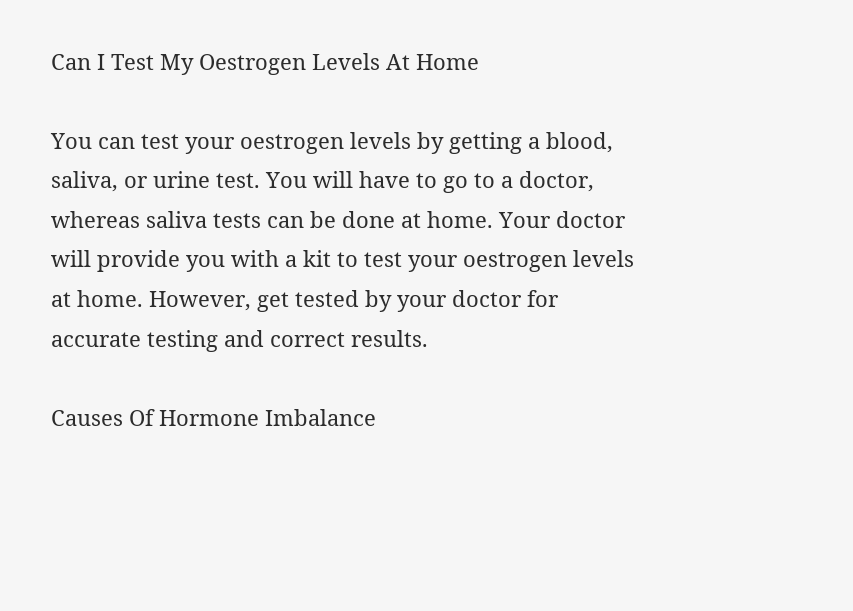Can I Test My Oestrogen Levels At Home

You can test your oestrogen levels by getting a blood, saliva, or urine test. You will have to go to a doctor, whereas saliva tests can be done at home. Your doctor will provide you with a kit to test your oestrogen levels at home. However, get tested by your doctor for accurate testing and correct results.

Causes Of Hormone Imbalance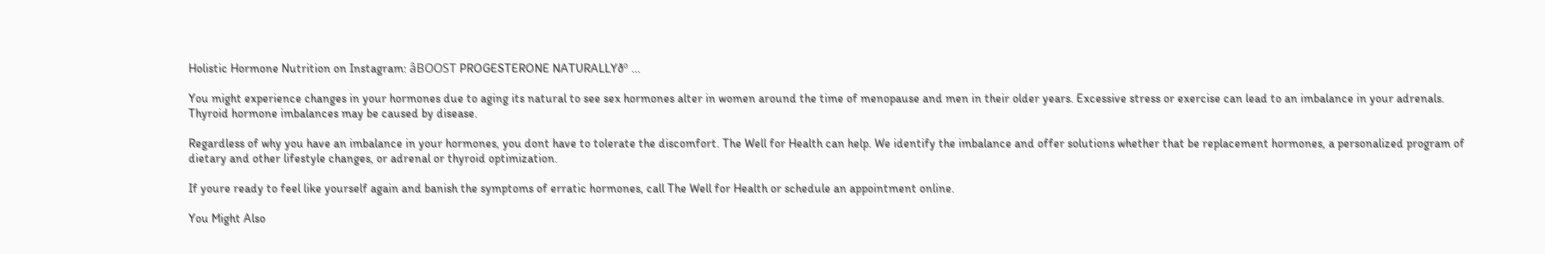Holistic Hormone Nutrition on Instagram: âBOOST PROGESTERONE NATURALLYðº ...

You might experience changes in your hormones due to aging its natural to see sex hormones alter in women around the time of menopause and men in their older years. Excessive stress or exercise can lead to an imbalance in your adrenals. Thyroid hormone imbalances may be caused by disease.

Regardless of why you have an imbalance in your hormones, you dont have to tolerate the discomfort. The Well for Health can help. We identify the imbalance and offer solutions whether that be replacement hormones, a personalized program of dietary and other lifestyle changes, or adrenal or thyroid optimization.

If youre ready to feel like yourself again and banish the symptoms of erratic hormones, call The Well for Health or schedule an appointment online.

You Might Also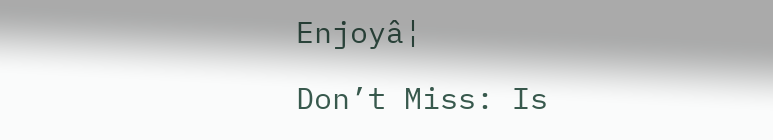Enjoyâ¦

Don’t Miss: Is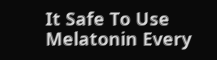It Safe To Use Melatonin Every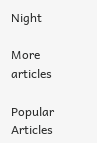Night

More articles

Popular Articles